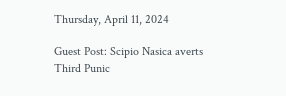Thursday, April 11, 2024

Guest Post: Scipio Nasica averts Third Punic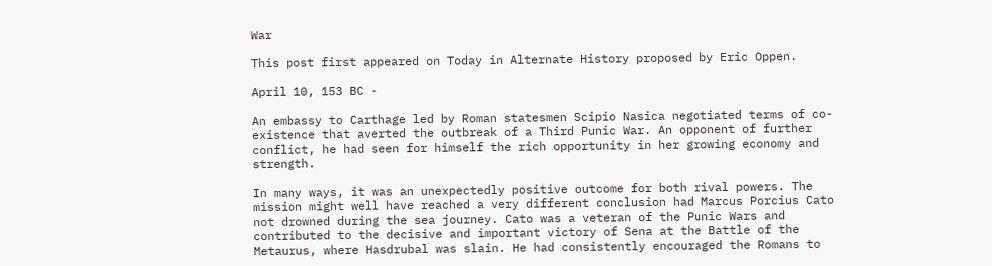War

This post first appeared on Today in Alternate History proposed by Eric Oppen.

April 10, 153 BC -

An embassy to Carthage led by Roman statesmen Scipio Nasica negotiated terms of co-existence that averted the outbreak of a Third Punic War. An opponent of further conflict, he had seen for himself the rich opportunity in her growing economy and strength.

In many ways, it was an unexpectedly positive outcome for both rival powers. The mission might well have reached a very different conclusion had Marcus Porcius Cato not drowned during the sea journey. Cato was a veteran of the Punic Wars and contributed to the decisive and important victory of Sena at the Battle of the Metaurus, where Hasdrubal was slain. He had consistently encouraged the Romans to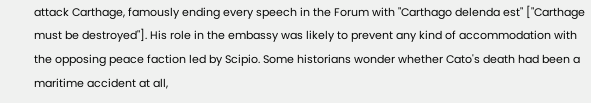attack Carthage, famously ending every speech in the Forum with "Carthago delenda est" ["Carthage must be destroyed"]. His role in the embassy was likely to prevent any kind of accommodation with the opposing peace faction led by Scipio. Some historians wonder whether Cato's death had been a maritime accident at all,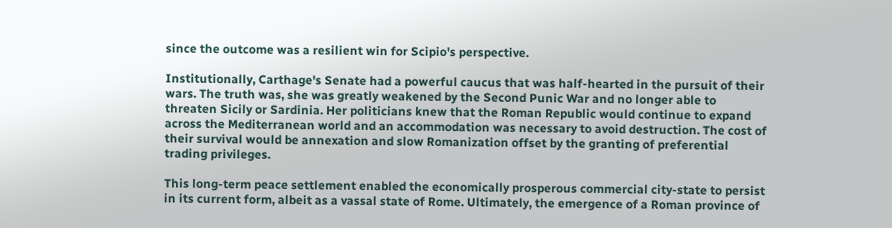since the outcome was a resilient win for Scipio's perspective.

Institutionally, Carthage's Senate had a powerful caucus that was half-hearted in the pursuit of their wars. The truth was, she was greatly weakened by the Second Punic War and no longer able to threaten Sicily or Sardinia. Her politicians knew that the Roman Republic would continue to expand across the Mediterranean world and an accommodation was necessary to avoid destruction. The cost of their survival would be annexation and slow Romanization offset by the granting of preferential trading privileges.

This long-term peace settlement enabled the economically prosperous commercial city-state to persist in its current form, albeit as a vassal state of Rome. Ultimately, the emergence of a Roman province of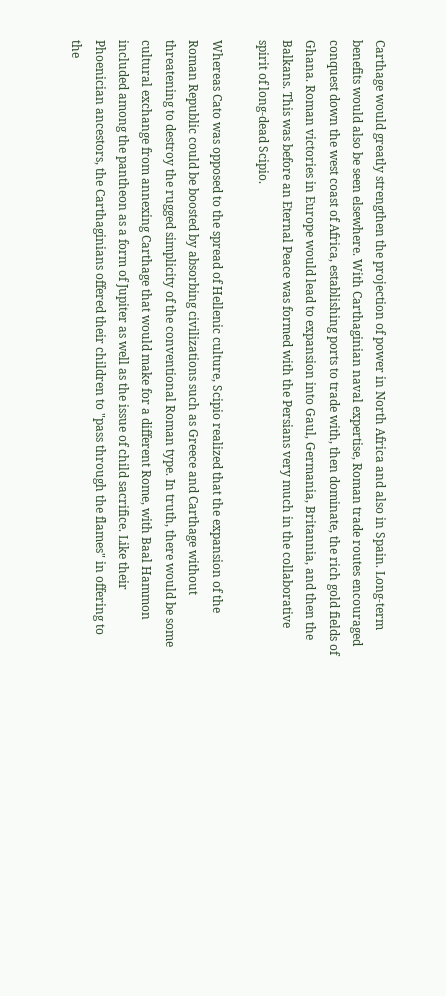Carthage would greatly strengthen the projection of power in North Africa and also in Spain. Long-term benefits would also be seen elsewhere. With Carthaginian naval expertise, Roman trade routes encouraged conquest down the west coast of Africa, establishing ports to trade with, then dominate, the rich gold fields of Ghana. Roman victories in Europe would lead to expansion into Gaul, Germania, Britannia, and then the Balkans. This was before an Eternal Peace was formed with the Persians very much in the collaborative spirit of long-dead Scipio.

Whereas Cato was opposed to the spread of Hellenic culture, Scipio realized that the expansion of the Roman Republic could be boosted by absorbing civilizations such as Greece and Carthage without threatening to destroy the rugged simplicity of the conventional Roman type. In truth, there would be some cultural exchange from annexing Carthage that would make for a different Rome, with Baal Hammon included among the pantheon as a form of Jupiter as well as the issue of child sacrifice. Like their Phoenician ancestors, the Carthaginians offered their children to "pass through the flames" in offering to the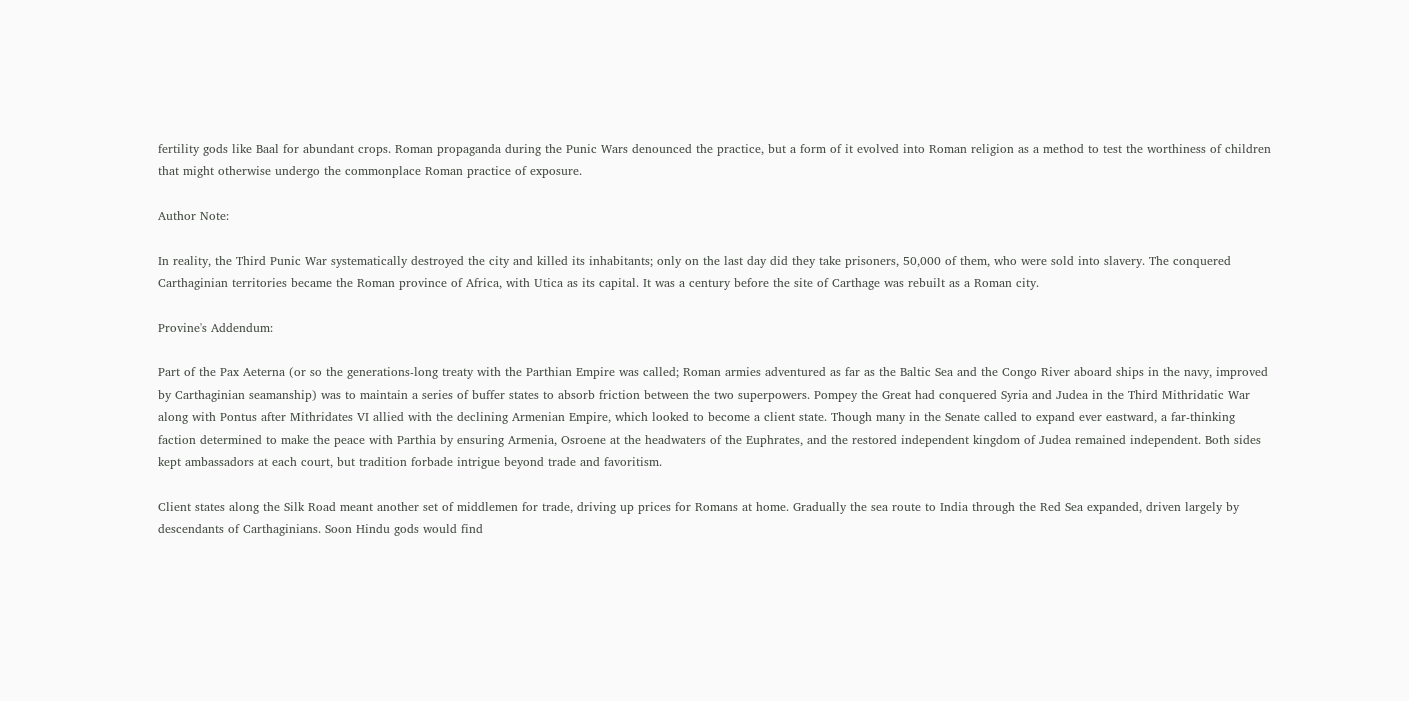fertility gods like Baal for abundant crops. Roman propaganda during the Punic Wars denounced the practice, but a form of it evolved into Roman religion as a method to test the worthiness of children that might otherwise undergo the commonplace Roman practice of exposure.

Author Note:

In reality, the Third Punic War systematically destroyed the city and killed its inhabitants; only on the last day did they take prisoners, 50,000 of them, who were sold into slavery. The conquered Carthaginian territories became the Roman province of Africa, with Utica as its capital. It was a century before the site of Carthage was rebuilt as a Roman city.

Provine's Addendum:

Part of the Pax Aeterna (or so the generations-long treaty with the Parthian Empire was called; Roman armies adventured as far as the Baltic Sea and the Congo River aboard ships in the navy, improved by Carthaginian seamanship) was to maintain a series of buffer states to absorb friction between the two superpowers. Pompey the Great had conquered Syria and Judea in the Third Mithridatic War along with Pontus after Mithridates VI allied with the declining Armenian Empire, which looked to become a client state. Though many in the Senate called to expand ever eastward, a far-thinking faction determined to make the peace with Parthia by ensuring Armenia, Osroene at the headwaters of the Euphrates, and the restored independent kingdom of Judea remained independent. Both sides kept ambassadors at each court, but tradition forbade intrigue beyond trade and favoritism.

Client states along the Silk Road meant another set of middlemen for trade, driving up prices for Romans at home. Gradually the sea route to India through the Red Sea expanded, driven largely by descendants of Carthaginians. Soon Hindu gods would find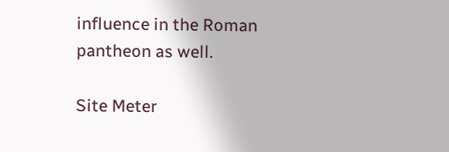influence in the Roman pantheon as well.

Site Meter